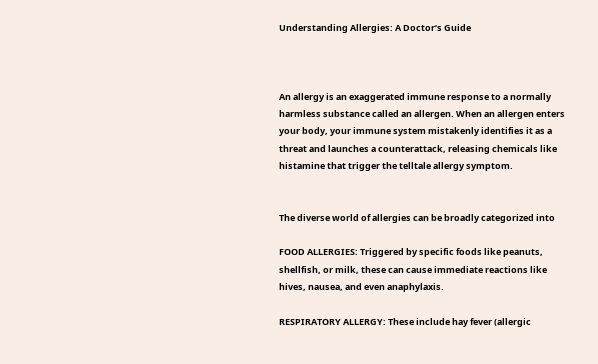Understanding Allergies: A Doctor’s Guide



An allergy is an exaggerated immune response to a normally harmless substance called an allergen. When an allergen enters your body, your immune system mistakenly identifies it as a threat and launches a counterattack, releasing chemicals like histamine that trigger the telltale allergy symptom.


The diverse world of allergies can be broadly categorized into

FOOD ALLERGIES: Triggered by specific foods like peanuts, shellfish, or milk, these can cause immediate reactions like hives, nausea, and even anaphylaxis.

RESPIRATORY ALLERGY: These include hay fever (allergic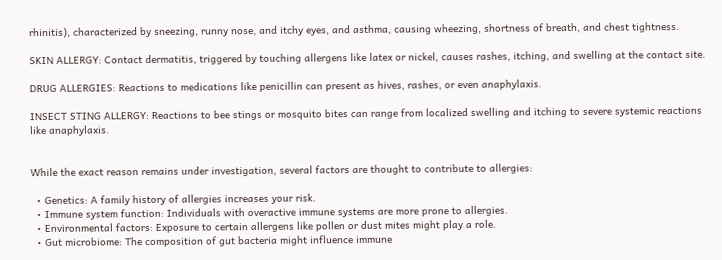rhinitis), characterized by sneezing, runny nose, and itchy eyes, and asthma, causing wheezing, shortness of breath, and chest tightness.

SKIN ALLERGY: Contact dermatitis, triggered by touching allergens like latex or nickel, causes rashes, itching, and swelling at the contact site.

DRUG ALLERGIES: Reactions to medications like penicillin can present as hives, rashes, or even anaphylaxis.

INSECT STING ALLERGY: Reactions to bee stings or mosquito bites can range from localized swelling and itching to severe systemic reactions like anaphylaxis.


While the exact reason remains under investigation, several factors are thought to contribute to allergies:

  • Genetics: A family history of allergies increases your risk.
  • Immune system function: Individuals with overactive immune systems are more prone to allergies.
  • Environmental factors: Exposure to certain allergens like pollen or dust mites might play a role.
  • Gut microbiome: The composition of gut bacteria might influence immune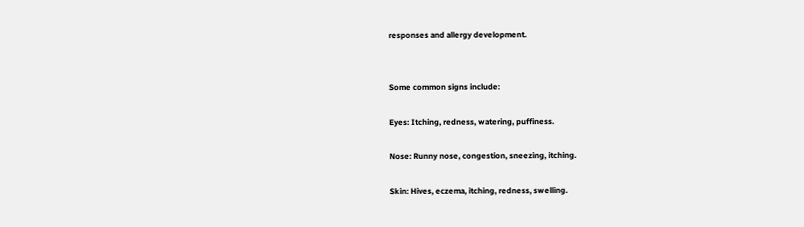responses and allergy development.


Some common signs include:

Eyes: Itching, redness, watering, puffiness.

Nose: Runny nose, congestion, sneezing, itching.

Skin: Hives, eczema, itching, redness, swelling.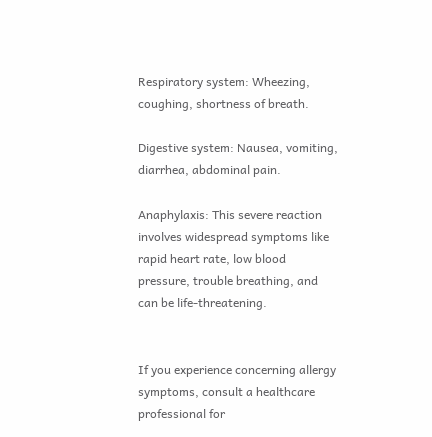Respiratory system: Wheezing, coughing, shortness of breath.

Digestive system: Nausea, vomiting, diarrhea, abdominal pain.

Anaphylaxis: This severe reaction involves widespread symptoms like rapid heart rate, low blood pressure, trouble breathing, and can be life-threatening.


If you experience concerning allergy symptoms, consult a healthcare professional for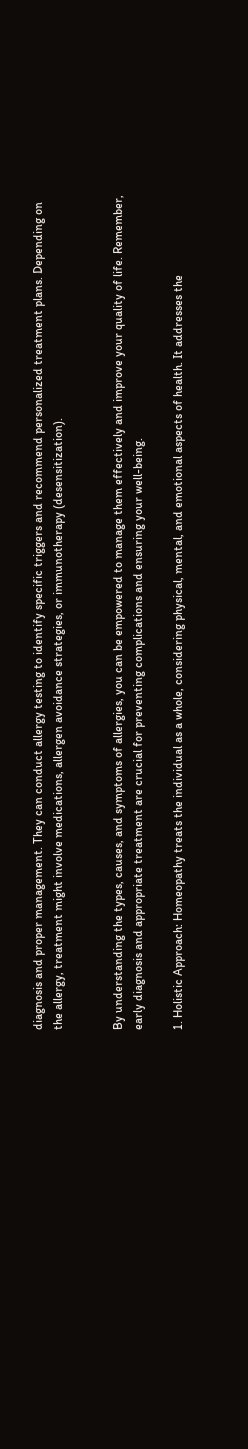diagnosis and proper management. They can conduct allergy testing to identify specific triggers and recommend personalized treatment plans. Depending on the allergy, treatment might involve medications, allergen avoidance strategies, or immunotherapy (desensitization).


By understanding the types, causes, and symptoms of allergies, you can be empowered to manage them effectively and improve your quality of life. Remember, early diagnosis and appropriate treatment are crucial for preventing complications and ensuring your well-being.

1. Holistic Approach: Homeopathy treats the individual as a whole, considering physical, mental, and emotional aspects of health. It addresses the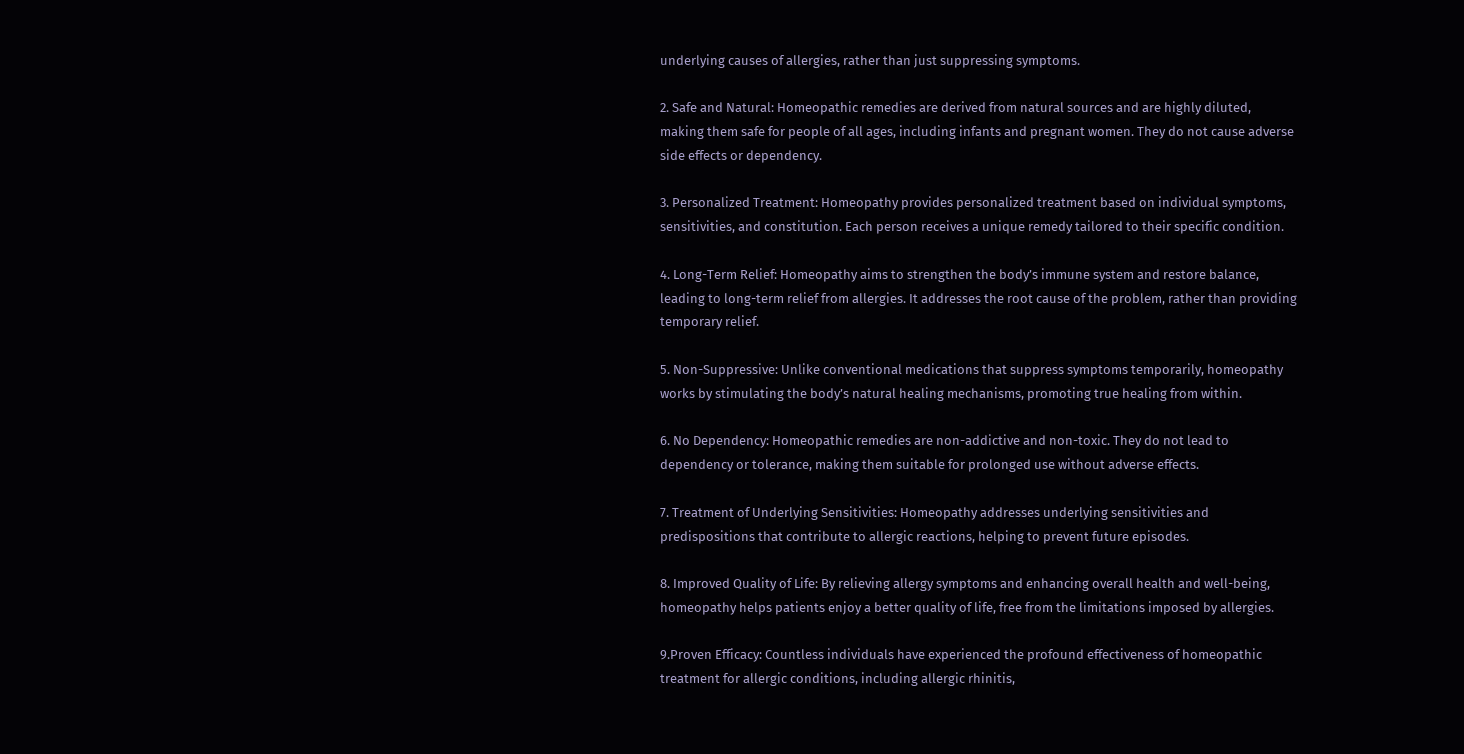underlying causes of allergies, rather than just suppressing symptoms.

2. Safe and Natural: Homeopathic remedies are derived from natural sources and are highly diluted, making them safe for people of all ages, including infants and pregnant women. They do not cause adverse side effects or dependency.

3. Personalized Treatment: Homeopathy provides personalized treatment based on individual symptoms, sensitivities, and constitution. Each person receives a unique remedy tailored to their specific condition.

4. Long-Term Relief: Homeopathy aims to strengthen the body’s immune system and restore balance, leading to long-term relief from allergies. It addresses the root cause of the problem, rather than providing temporary relief.

5. Non-Suppressive: Unlike conventional medications that suppress symptoms temporarily, homeopathy works by stimulating the body’s natural healing mechanisms, promoting true healing from within.

6. No Dependency: Homeopathic remedies are non-addictive and non-toxic. They do not lead to dependency or tolerance, making them suitable for prolonged use without adverse effects.

7. Treatment of Underlying Sensitivities: Homeopathy addresses underlying sensitivities and predispositions that contribute to allergic reactions, helping to prevent future episodes.

8. Improved Quality of Life: By relieving allergy symptoms and enhancing overall health and well-being, homeopathy helps patients enjoy a better quality of life, free from the limitations imposed by allergies.

9.Proven Efficacy: Countless individuals have experienced the profound effectiveness of homeopathic treatment for allergic conditions, including allergic rhinitis,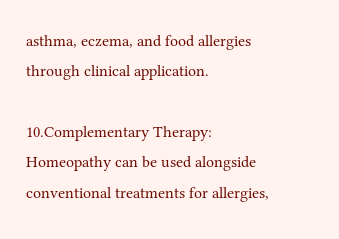asthma, eczema, and food allergies through clinical application.

10.Complementary Therapy: Homeopathy can be used alongside conventional treatments for allergies,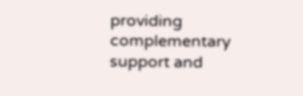providing complementary support and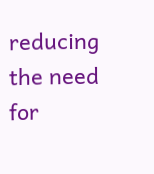reducing the need for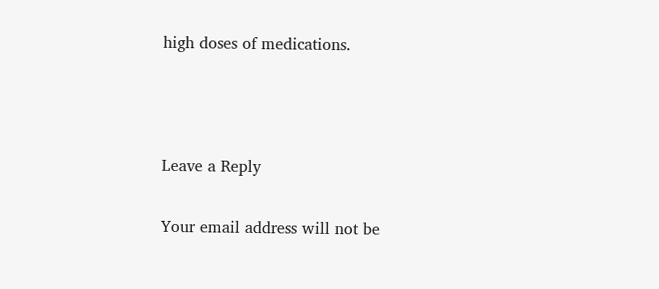high doses of medications.



Leave a Reply

Your email address will not be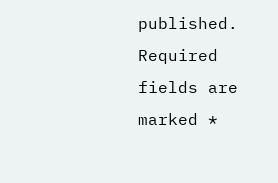published. Required fields are marked *